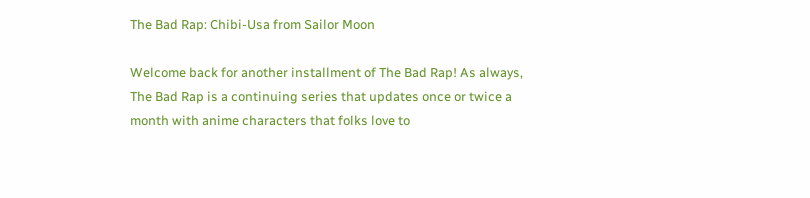The Bad Rap: Chibi-Usa from Sailor Moon

Welcome back for another installment of The Bad Rap! As always, The Bad Rap is a continuing series that updates once or twice a month with anime characters that folks love to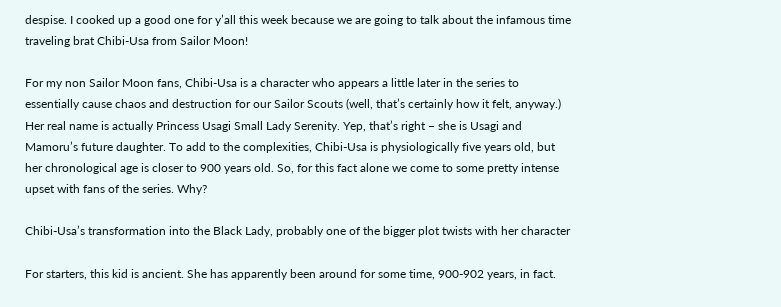despise. I cooked up a good one for y’all this week because we are going to talk about the infamous time traveling brat Chibi-Usa from Sailor Moon!

For my non Sailor Moon fans, Chibi-Usa is a character who appears a little later in the series to essentially cause chaos and destruction for our Sailor Scouts (well, that’s certainly how it felt, anyway.) Her real name is actually Princess Usagi Small Lady Serenity. Yep, that’s right – she is Usagi and Mamoru’s future daughter. To add to the complexities, Chibi-Usa is physiologically five years old, but her chronological age is closer to 900 years old. So, for this fact alone we come to some pretty intense upset with fans of the series. Why?

Chibi-Usa’s transformation into the Black Lady, probably one of the bigger plot twists with her character

For starters, this kid is ancient. She has apparently been around for some time, 900-902 years, in fact.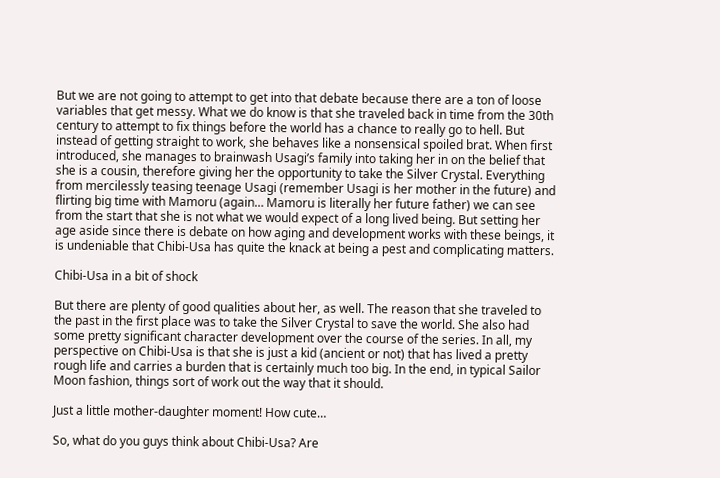But we are not going to attempt to get into that debate because there are a ton of loose variables that get messy. What we do know is that she traveled back in time from the 30th century to attempt to fix things before the world has a chance to really go to hell. But instead of getting straight to work, she behaves like a nonsensical spoiled brat. When first introduced, she manages to brainwash Usagi’s family into taking her in on the belief that she is a cousin, therefore giving her the opportunity to take the Silver Crystal. Everything from mercilessly teasing teenage Usagi (remember Usagi is her mother in the future) and flirting big time with Mamoru (again… Mamoru is literally her future father) we can see from the start that she is not what we would expect of a long lived being. But setting her age aside since there is debate on how aging and development works with these beings, it is undeniable that Chibi-Usa has quite the knack at being a pest and complicating matters.

Chibi-Usa in a bit of shock

But there are plenty of good qualities about her, as well. The reason that she traveled to the past in the first place was to take the Silver Crystal to save the world. She also had some pretty significant character development over the course of the series. In all, my perspective on Chibi-Usa is that she is just a kid (ancient or not) that has lived a pretty rough life and carries a burden that is certainly much too big. In the end, in typical Sailor Moon fashion, things sort of work out the way that it should.

Just a little mother-daughter moment! How cute…

So, what do you guys think about Chibi-Usa? Are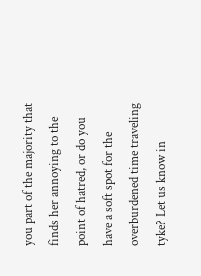you part of the majority that finds her annoying to the point of hatred, or do you have a soft spot for the overburdened time traveling tyke? Let us know in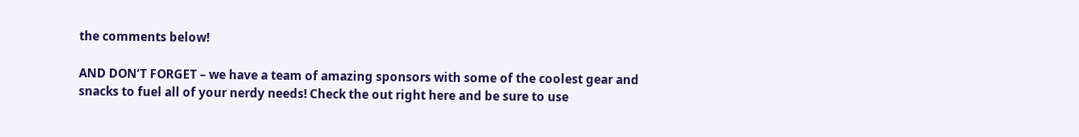the comments below!

AND DON’T FORGET – we have a team of amazing sponsors with some of the coolest gear and snacks to fuel all of your nerdy needs! Check the out right here and be sure to use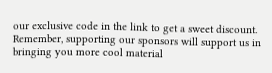our exclusive code in the link to get a sweet discount. Remember, supporting our sponsors will support us in bringing you more cool material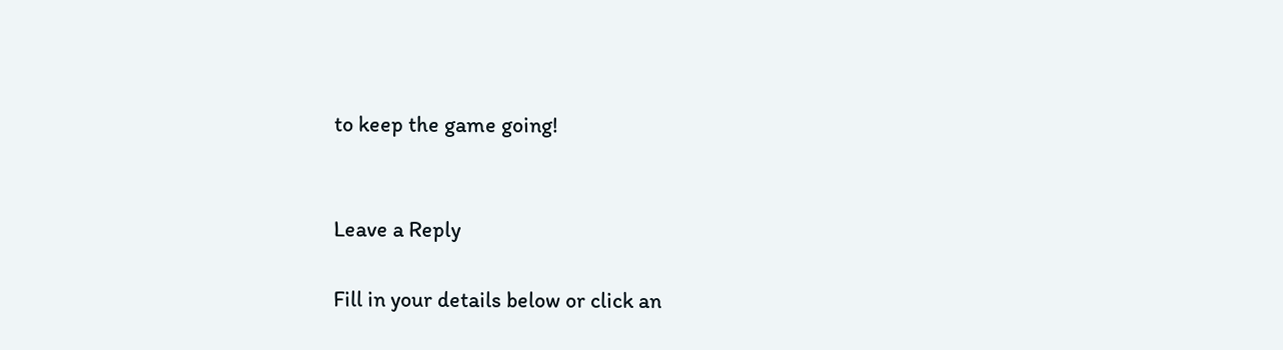to keep the game going!


Leave a Reply

Fill in your details below or click an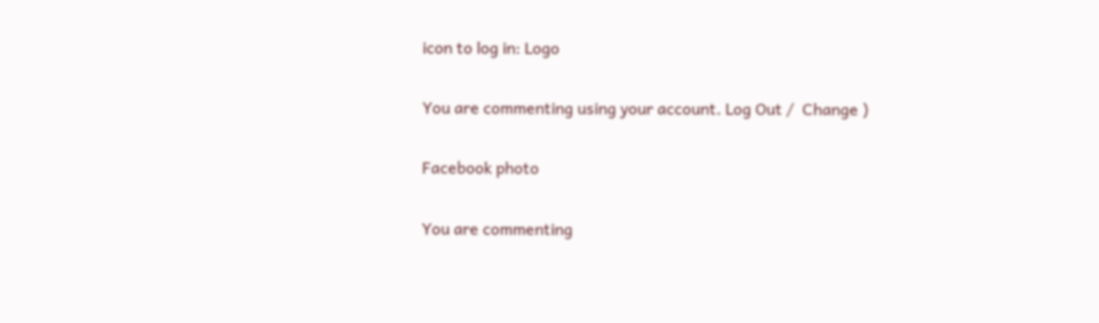icon to log in: Logo

You are commenting using your account. Log Out /  Change )

Facebook photo

You are commenting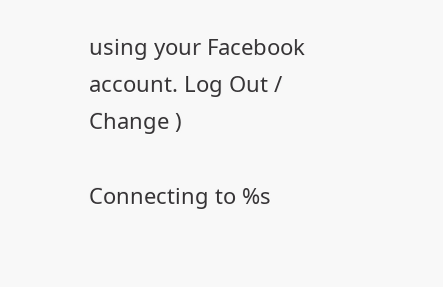using your Facebook account. Log Out /  Change )

Connecting to %s